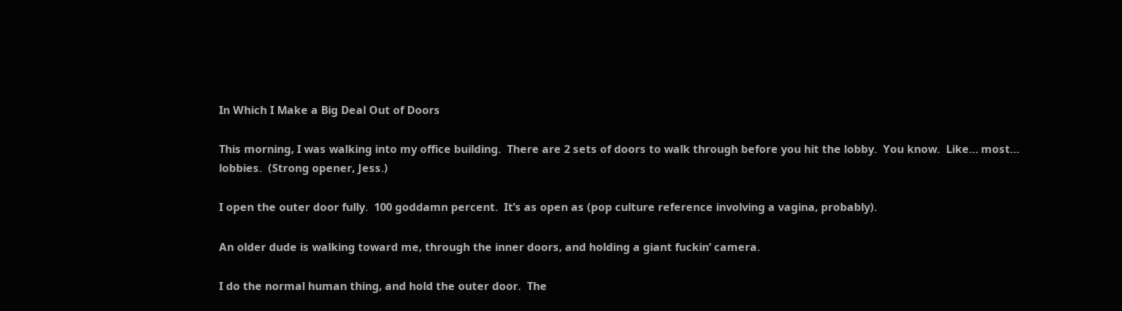In Which I Make a Big Deal Out of Doors

This morning, I was walking into my office building.  There are 2 sets of doors to walk through before you hit the lobby.  You know.  Like… most… lobbies.  (Strong opener, Jess.)

I open the outer door fully.  100 goddamn percent.  It’s as open as (pop culture reference involving a vagina, probably).

An older dude is walking toward me, through the inner doors, and holding a giant fuckin’ camera.

I do the normal human thing, and hold the outer door.  The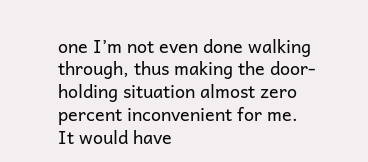one I’m not even done walking through, thus making the door-holding situation almost zero percent inconvenient for me.  It would have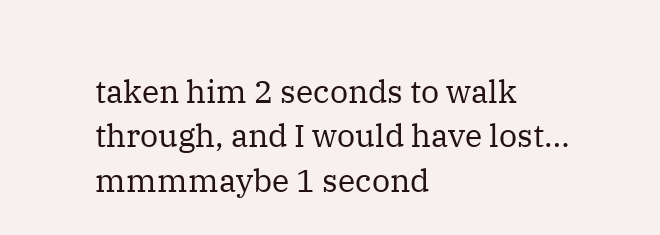taken him 2 seconds to walk through, and I would have lost… mmmmaybe 1 second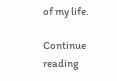of my life.

Continue reading